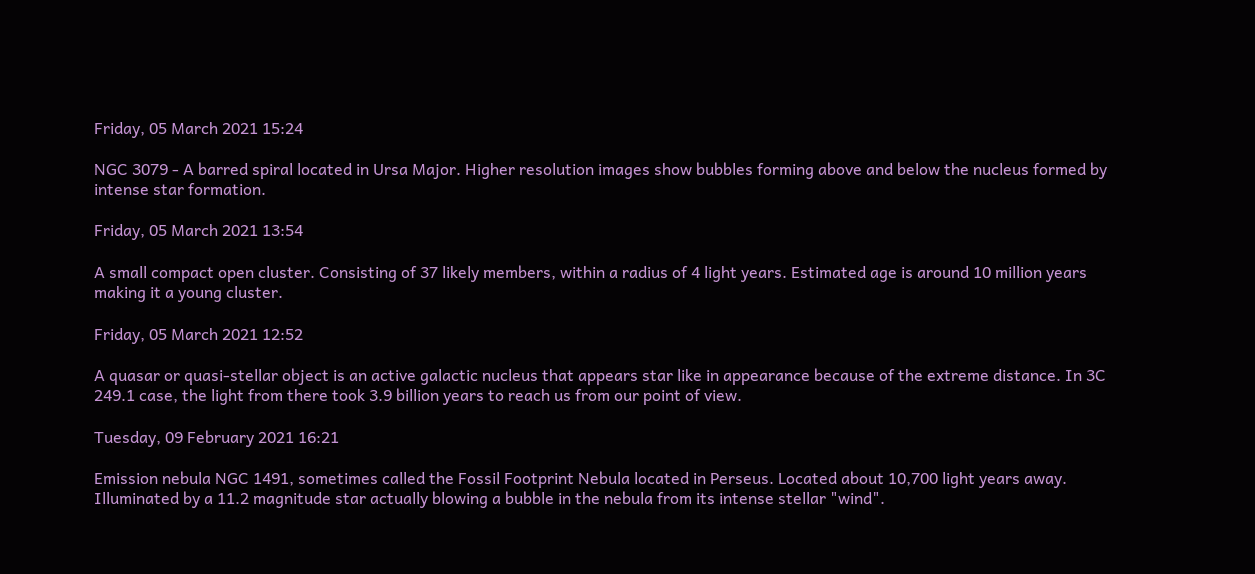Friday, 05 March 2021 15:24

NGC 3079 - A barred spiral located in Ursa Major. Higher resolution images show bubbles forming above and below the nucleus formed by intense star formation.

Friday, 05 March 2021 13:54

A small compact open cluster. Consisting of 37 likely members, within a radius of 4 light years. Estimated age is around 10 million years making it a young cluster.

Friday, 05 March 2021 12:52

A quasar or quasi-stellar object is an active galactic nucleus that appears star like in appearance because of the extreme distance. In 3C 249.1 case, the light from there took 3.9 billion years to reach us from our point of view.

Tuesday, 09 February 2021 16:21

Emission nebula NGC 1491, sometimes called the Fossil Footprint Nebula located in Perseus. Located about 10,700 light years away. Illuminated by a 11.2 magnitude star actually blowing a bubble in the nebula from its intense stellar "wind".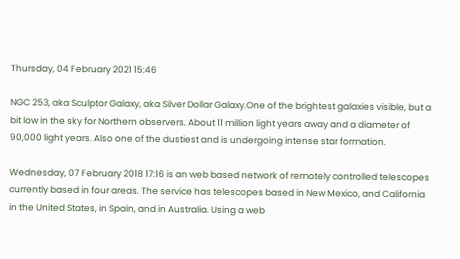Thursday, 04 February 2021 15:46

NGC 253, aka Sculptor Galaxy, aka Silver Dollar Galaxy.One of the brightest galaxies visible, but a bit low in the sky for Northern observers. About 11 million light years away and a diameter of 90,000 light years. Also one of the dustiest and is undergoing intense star formation.

Wednesday, 07 February 2018 17:16 is an web based network of remotely controlled telescopes currently based in four areas. The service has telescopes based in New Mexico, and California in the United States, in Spain, and in Australia. Using a web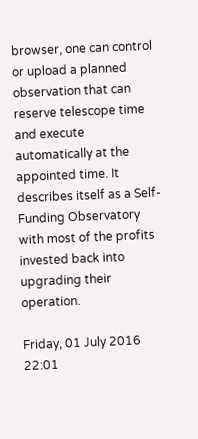browser, one can control or upload a planned observation that can reserve telescope time and execute automatically at the appointed time. It describes itself as a Self-Funding Observatory with most of the profits invested back into upgrading their operation.

Friday, 01 July 2016 22:01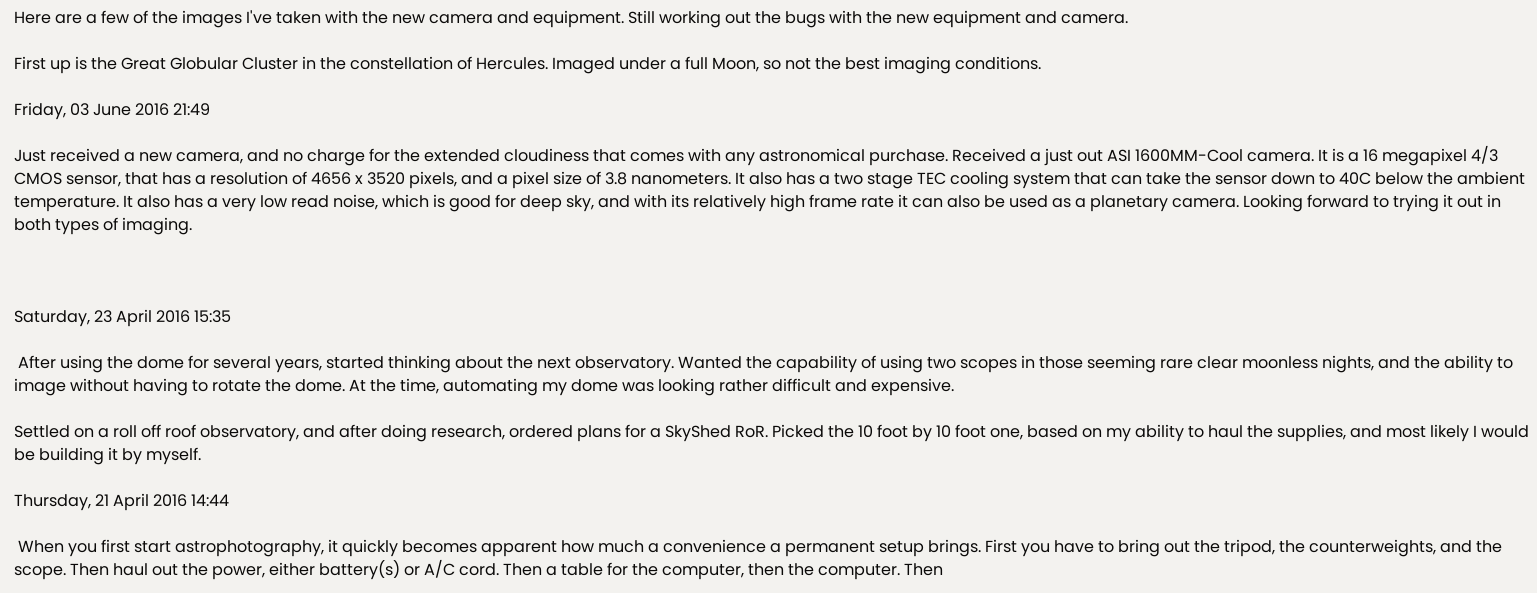Here are a few of the images I've taken with the new camera and equipment. Still working out the bugs with the new equipment and camera.

First up is the Great Globular Cluster in the constellation of Hercules. Imaged under a full Moon, so not the best imaging conditions.

Friday, 03 June 2016 21:49

Just received a new camera, and no charge for the extended cloudiness that comes with any astronomical purchase. Received a just out ASI 1600MM-Cool camera. It is a 16 megapixel 4/3 CMOS sensor, that has a resolution of 4656 x 3520 pixels, and a pixel size of 3.8 nanometers. It also has a two stage TEC cooling system that can take the sensor down to 40C below the ambient temperature. It also has a very low read noise, which is good for deep sky, and with its relatively high frame rate it can also be used as a planetary camera. Looking forward to trying it out in both types of imaging.



Saturday, 23 April 2016 15:35

 After using the dome for several years, started thinking about the next observatory. Wanted the capability of using two scopes in those seeming rare clear moonless nights, and the ability to image without having to rotate the dome. At the time, automating my dome was looking rather difficult and expensive.

Settled on a roll off roof observatory, and after doing research, ordered plans for a SkyShed RoR. Picked the 10 foot by 10 foot one, based on my ability to haul the supplies, and most likely I would be building it by myself.

Thursday, 21 April 2016 14:44

 When you first start astrophotography, it quickly becomes apparent how much a convenience a permanent setup brings. First you have to bring out the tripod, the counterweights, and the scope. Then haul out the power, either battery(s) or A/C cord. Then a table for the computer, then the computer. Then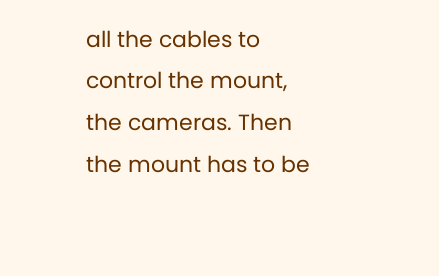all the cables to control the mount, the cameras. Then the mount has to be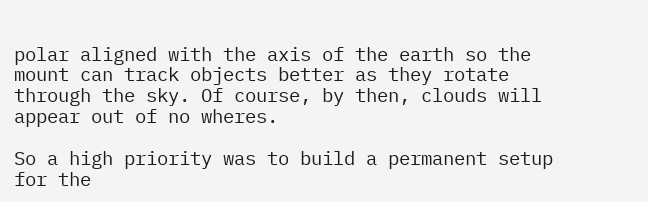polar aligned with the axis of the earth so the mount can track objects better as they rotate through the sky. Of course, by then, clouds will appear out of no wheres.

So a high priority was to build a permanent setup for the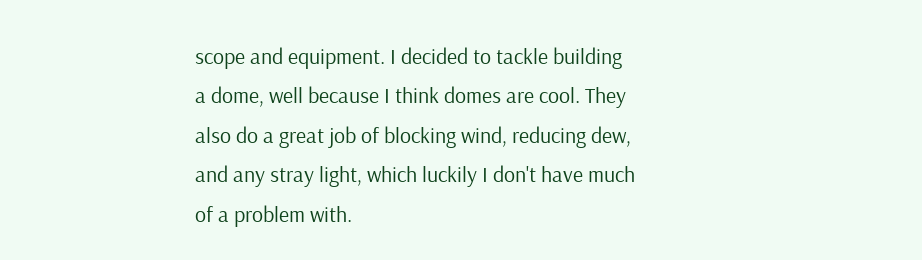scope and equipment. I decided to tackle building a dome, well because I think domes are cool. They also do a great job of blocking wind, reducing dew, and any stray light, which luckily I don't have much of a problem with.